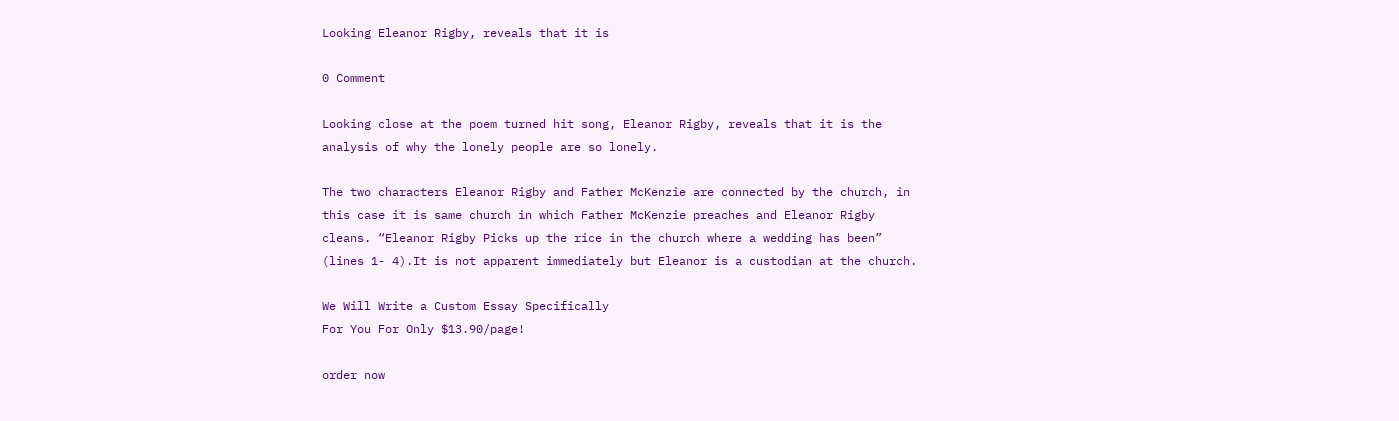Looking Eleanor Rigby, reveals that it is

0 Comment

Looking close at the poem turned hit song, Eleanor Rigby, reveals that it is the analysis of why the lonely people are so lonely.

The two characters Eleanor Rigby and Father McKenzie are connected by the church, in this case it is same church in which Father McKenzie preaches and Eleanor Rigby cleans. “Eleanor Rigby Picks up the rice in the church where a wedding has been” (lines 1- 4).It is not apparent immediately but Eleanor is a custodian at the church.

We Will Write a Custom Essay Specifically
For You For Only $13.90/page!

order now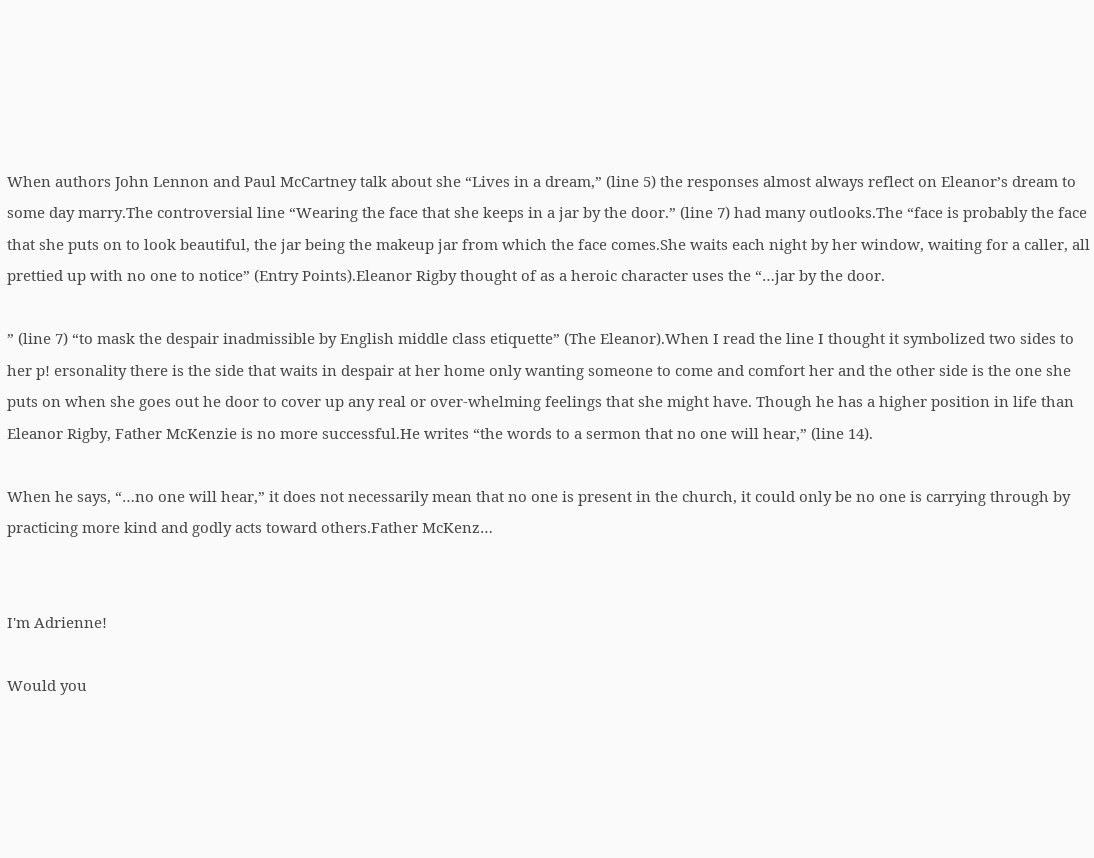When authors John Lennon and Paul McCartney talk about she “Lives in a dream,” (line 5) the responses almost always reflect on Eleanor’s dream to some day marry.The controversial line “Wearing the face that she keeps in a jar by the door.” (line 7) had many outlooks.The “face is probably the face that she puts on to look beautiful, the jar being the makeup jar from which the face comes.She waits each night by her window, waiting for a caller, all prettied up with no one to notice” (Entry Points).Eleanor Rigby thought of as a heroic character uses the “…jar by the door.

” (line 7) “to mask the despair inadmissible by English middle class etiquette” (The Eleanor).When I read the line I thought it symbolized two sides to her p! ersonality there is the side that waits in despair at her home only wanting someone to come and comfort her and the other side is the one she puts on when she goes out he door to cover up any real or over-whelming feelings that she might have. Though he has a higher position in life than Eleanor Rigby, Father McKenzie is no more successful.He writes “the words to a sermon that no one will hear,” (line 14).

When he says, “…no one will hear,” it does not necessarily mean that no one is present in the church, it could only be no one is carrying through by practicing more kind and godly acts toward others.Father McKenz…


I'm Adrienne!

Would you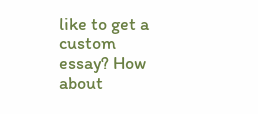like to get a custom essay? How about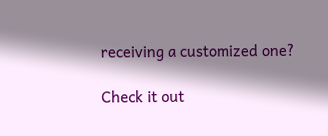receiving a customized one?

Check it out